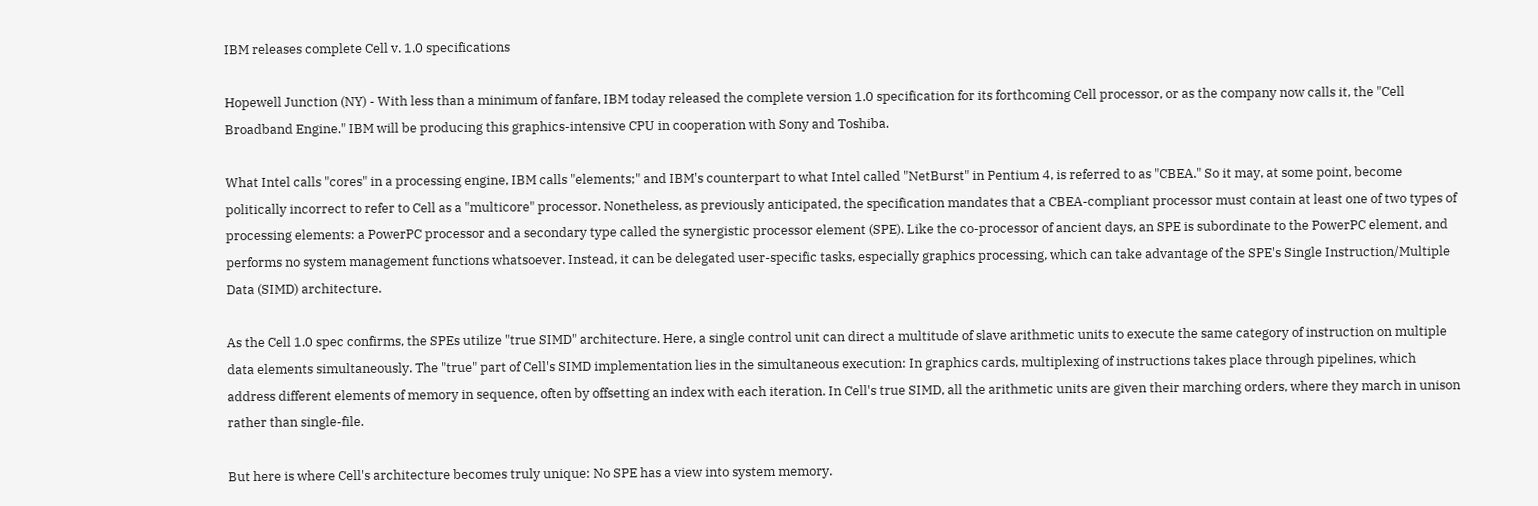IBM releases complete Cell v. 1.0 specifications

Hopewell Junction (NY) - With less than a minimum of fanfare, IBM today released the complete version 1.0 specification for its forthcoming Cell processor, or as the company now calls it, the "Cell Broadband Engine." IBM will be producing this graphics-intensive CPU in cooperation with Sony and Toshiba.

What Intel calls "cores" in a processing engine, IBM calls "elements;" and IBM's counterpart to what Intel called "NetBurst" in Pentium 4, is referred to as "CBEA." So it may, at some point, become politically incorrect to refer to Cell as a "multicore" processor. Nonetheless, as previously anticipated, the specification mandates that a CBEA-compliant processor must contain at least one of two types of processing elements: a PowerPC processor and a secondary type called the synergistic processor element (SPE). Like the co-processor of ancient days, an SPE is subordinate to the PowerPC element, and performs no system management functions whatsoever. Instead, it can be delegated user-specific tasks, especially graphics processing, which can take advantage of the SPE's Single Instruction/Multiple Data (SIMD) architecture.

As the Cell 1.0 spec confirms, the SPEs utilize "true SIMD" architecture. Here, a single control unit can direct a multitude of slave arithmetic units to execute the same category of instruction on multiple data elements simultaneously. The "true" part of Cell's SIMD implementation lies in the simultaneous execution: In graphics cards, multiplexing of instructions takes place through pipelines, which address different elements of memory in sequence, often by offsetting an index with each iteration. In Cell's true SIMD, all the arithmetic units are given their marching orders, where they march in unison rather than single-file.

But here is where Cell's architecture becomes truly unique: No SPE has a view into system memory.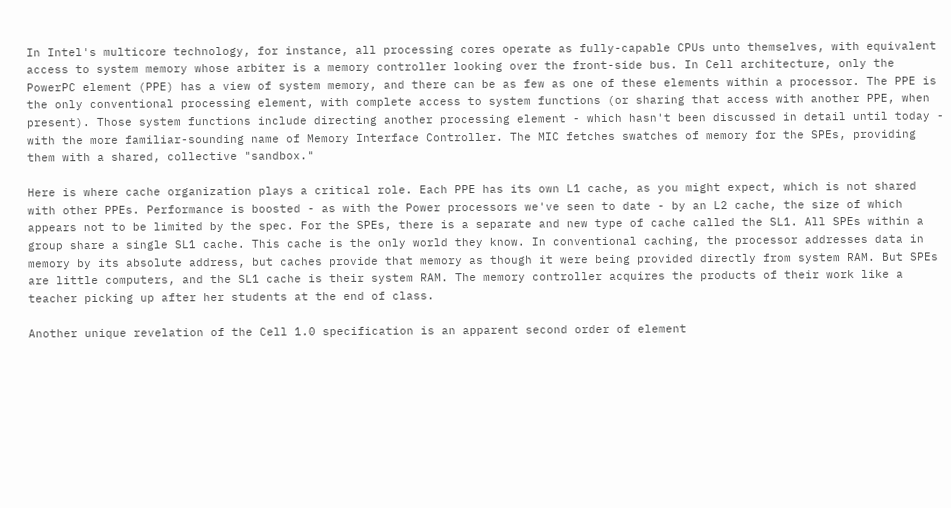In Intel's multicore technology, for instance, all processing cores operate as fully-capable CPUs unto themselves, with equivalent access to system memory whose arbiter is a memory controller looking over the front-side bus. In Cell architecture, only the PowerPC element (PPE) has a view of system memory, and there can be as few as one of these elements within a processor. The PPE is the only conventional processing element, with complete access to system functions (or sharing that access with another PPE, when present). Those system functions include directing another processing element - which hasn't been discussed in detail until today - with the more familiar-sounding name of Memory Interface Controller. The MIC fetches swatches of memory for the SPEs, providing them with a shared, collective "sandbox."

Here is where cache organization plays a critical role. Each PPE has its own L1 cache, as you might expect, which is not shared with other PPEs. Performance is boosted - as with the Power processors we've seen to date - by an L2 cache, the size of which appears not to be limited by the spec. For the SPEs, there is a separate and new type of cache called the SL1. All SPEs within a group share a single SL1 cache. This cache is the only world they know. In conventional caching, the processor addresses data in memory by its absolute address, but caches provide that memory as though it were being provided directly from system RAM. But SPEs are little computers, and the SL1 cache is their system RAM. The memory controller acquires the products of their work like a teacher picking up after her students at the end of class.

Another unique revelation of the Cell 1.0 specification is an apparent second order of element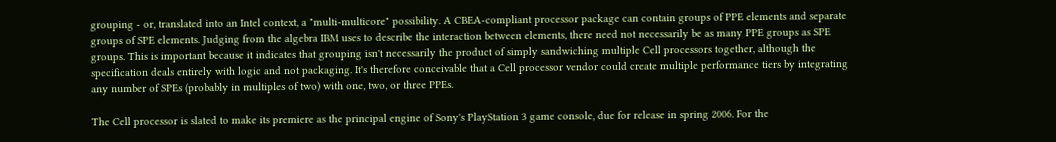grouping - or, translated into an Intel context, a "multi-multicore" possibility. A CBEA-compliant processor package can contain groups of PPE elements and separate groups of SPE elements. Judging from the algebra IBM uses to describe the interaction between elements, there need not necessarily be as many PPE groups as SPE groups. This is important because it indicates that grouping isn't necessarily the product of simply sandwiching multiple Cell processors together, although the specification deals entirely with logic and not packaging. It's therefore conceivable that a Cell processor vendor could create multiple performance tiers by integrating any number of SPEs (probably in multiples of two) with one, two, or three PPEs.

The Cell processor is slated to make its premiere as the principal engine of Sony's PlayStation 3 game console, due for release in spring 2006. For the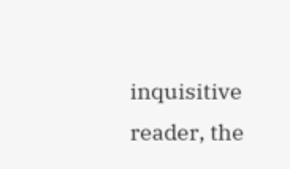inquisitive reader, the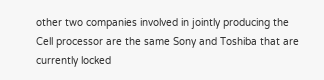other two companies involved in jointly producing the Cell processor are the same Sony and Toshiba that are currently locked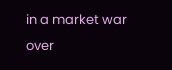in a market war over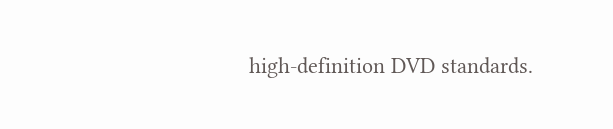high-definition DVD standards.